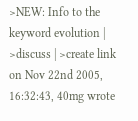>NEW: Info to the keyword evolution | >discuss | >create link
on Nov 22nd 2005, 16:32:43, 40mg wrote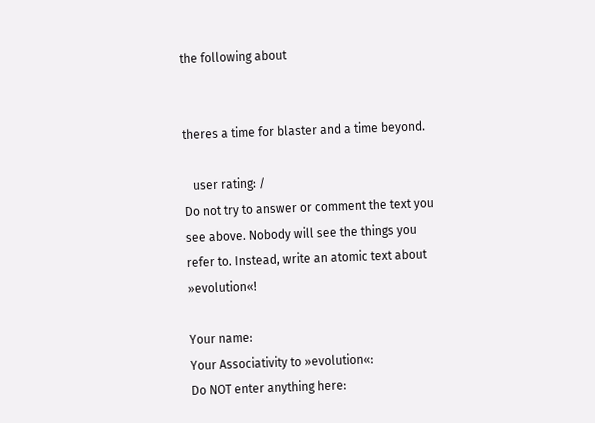the following about


theres a time for blaster and a time beyond.

   user rating: /
Do not try to answer or comment the text you see above. Nobody will see the things you refer to. Instead, write an atomic text about »evolution«!

Your name:
Your Associativity to »evolution«:
Do NOT enter anything here: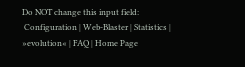Do NOT change this input field:
 Configuration | Web-Blaster | Statistics | »evolution« | FAQ | Home Page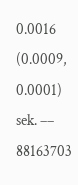0.0016 (0.0009, 0.0001) sek. –– 88163703